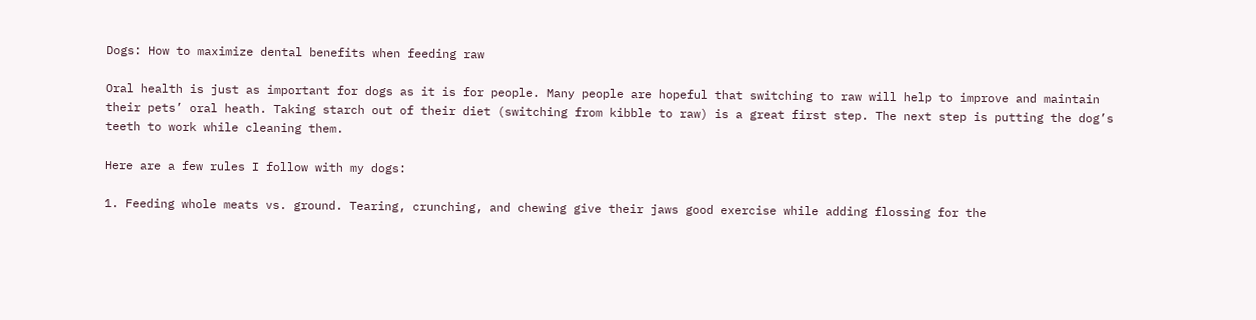Dogs: How to maximize dental benefits when feeding raw

Oral health is just as important for dogs as it is for people. Many people are hopeful that switching to raw will help to improve and maintain their pets’ oral heath. Taking starch out of their diet (switching from kibble to raw) is a great first step. The next step is putting the dog’s teeth to work while cleaning them.

Here are a few rules I follow with my dogs:

1. Feeding whole meats vs. ground. Tearing, crunching, and chewing give their jaws good exercise while adding flossing for the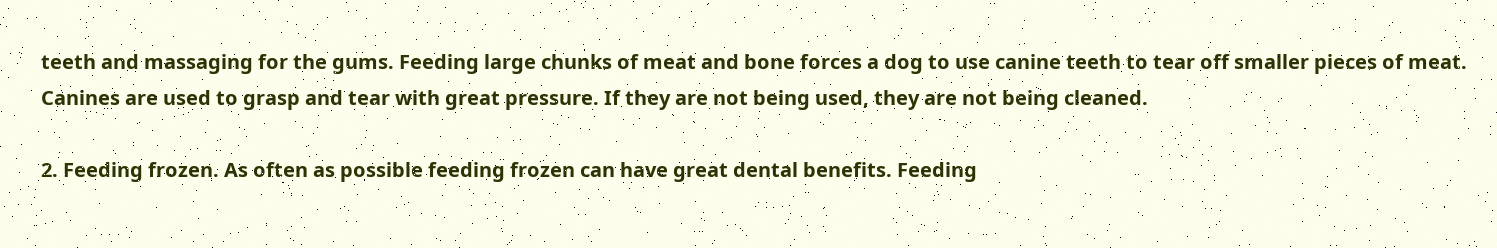teeth and massaging for the gums. Feeding large chunks of meat and bone forces a dog to use canine teeth to tear off smaller pieces of meat. Canines are used to grasp and tear with great pressure. If they are not being used, they are not being cleaned.

2. Feeding frozen. As often as possible feeding frozen can have great dental benefits. Feeding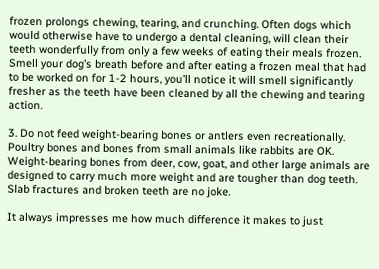frozen prolongs chewing, tearing, and crunching. Often dogs which would otherwise have to undergo a dental cleaning, will clean their teeth wonderfully from only a few weeks of eating their meals frozen. Smell your dog’s breath before and after eating a frozen meal that had to be worked on for 1-2 hours, you’ll notice it will smell significantly fresher as the teeth have been cleaned by all the chewing and tearing action.

3. Do not feed weight-bearing bones or antlers even recreationally. Poultry bones and bones from small animals like rabbits are OK. Weight-bearing bones from deer, cow, goat, and other large animals are designed to carry much more weight and are tougher than dog teeth. Slab fractures and broken teeth are no joke.

It always impresses me how much difference it makes to just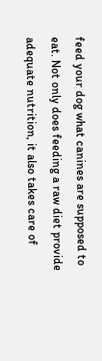feed your dog what canines are supposed to eat. Not only does feeding a raw diet provide adequate nutrition, it also takes care of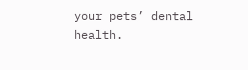your pets’ dental health.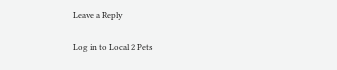Leave a Reply

Log in to Local 2 Pets